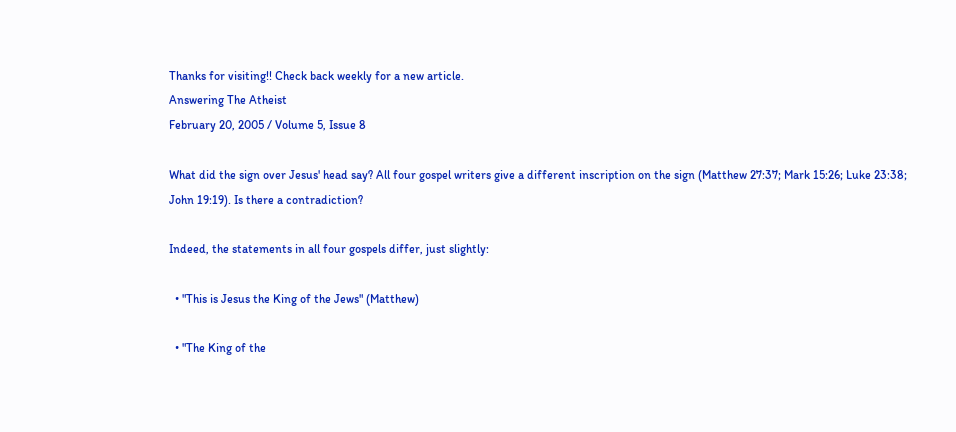Thanks for visiting!! Check back weekly for a new article.
Answering The Atheist
February 20, 2005 / Volume 5, Issue 8

What did the sign over Jesus' head say? All four gospel writers give a different inscription on the sign (Matthew 27:37; Mark 15:26; Luke 23:38; John 19:19). Is there a contradiction?

Indeed, the statements in all four gospels differ, just slightly:

  • "This is Jesus the King of the Jews" (Matthew)

  • "The King of the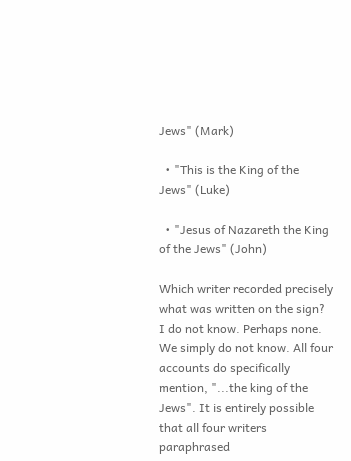Jews" (Mark)

  • "This is the King of the Jews" (Luke)

  • "Jesus of Nazareth the King of the Jews" (John)

Which writer recorded precisely what was written on the sign? I do not know. Perhaps none. We simply do not know. All four accounts do specifically mention, "...the king of the Jews". It is entirely possible that all four writers paraphrased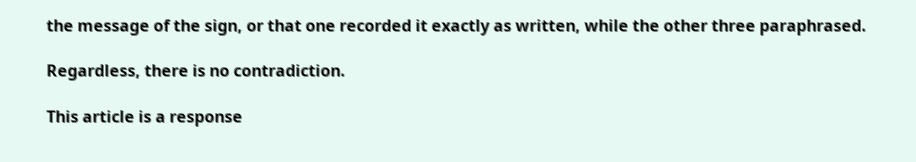the message of the sign, or that one recorded it exactly as written, while the other three paraphrased.

Regardless, there is no contradiction.

This article is a response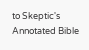to Skeptic's Annotated Bible